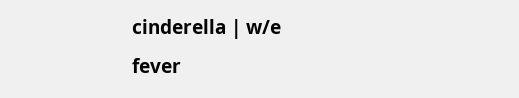cinderella | w/e
fever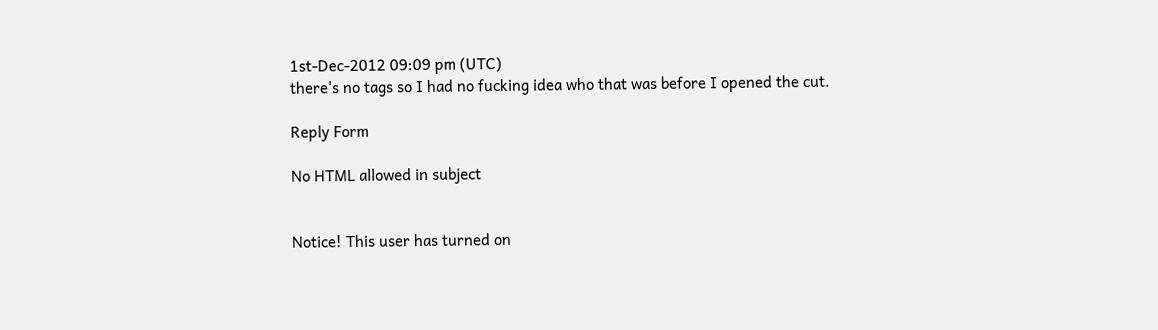1st-Dec-2012 09:09 pm (UTC)
there's no tags so I had no fucking idea who that was before I opened the cut.

Reply Form

No HTML allowed in subject


Notice! This user has turned on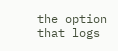the option that logs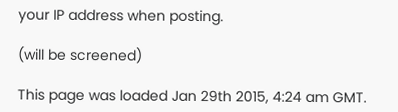your IP address when posting.

(will be screened)

This page was loaded Jan 29th 2015, 4:24 am GMT.